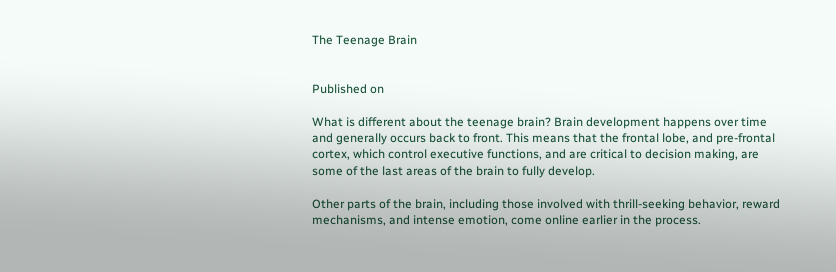The Teenage Brain


Published on

What is different about the teenage brain? Brain development happens over time and generally occurs back to front. This means that the frontal lobe, and pre-frontal cortex, which control executive functions, and are critical to decision making, are some of the last areas of the brain to fully develop.

Other parts of the brain, including those involved with thrill-seeking behavior, reward mechanisms, and intense emotion, come online earlier in the process.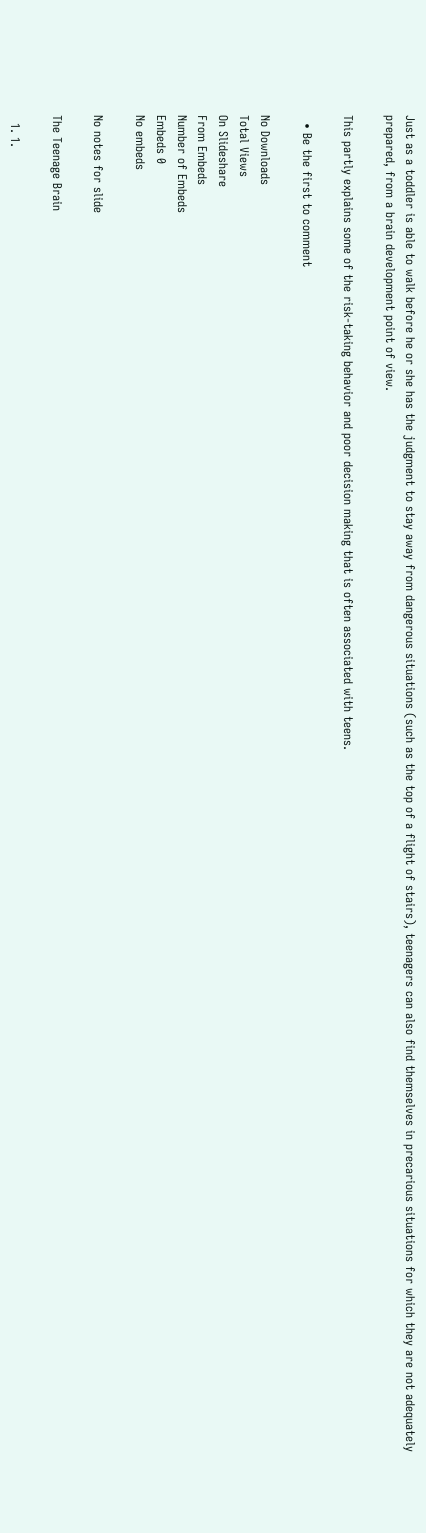Just as a toddler is able to walk before he or she has the judgment to stay away from dangerous situations (such as the top of a flight of stairs), teenagers can also find themselves in precarious situations for which they are not adequately prepared, from a brain development point of view.

This partly explains some of the risk-taking behavior and poor decision making that is often associated with teens.

  • Be the first to comment

No Downloads
Total Views
On Slideshare
From Embeds
Number of Embeds
Embeds 0
No embeds

No notes for slide

The Teenage Brain

  1. 1.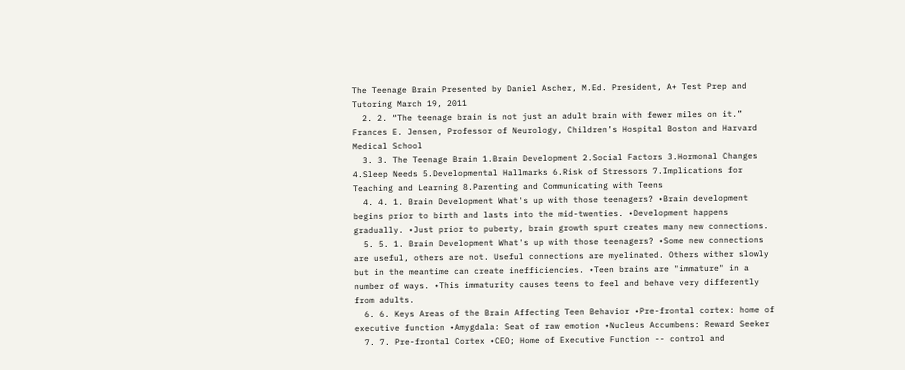The Teenage Brain Presented by Daniel Ascher, M.Ed. President, A+ Test Prep and Tutoring March 19, 2011
  2. 2. “The teenage brain is not just an adult brain with fewer miles on it.” Frances E. Jensen, Professor of Neurology, Children’s Hospital Boston and Harvard Medical School
  3. 3. The Teenage Brain 1.Brain Development 2.Social Factors 3.Hormonal Changes 4.Sleep Needs 5.Developmental Hallmarks 6.Risk of Stressors 7.Implications for Teaching and Learning 8.Parenting and Communicating with Teens
  4. 4. 1. Brain Development What's up with those teenagers? •Brain development begins prior to birth and lasts into the mid-twenties. •Development happens gradually. •Just prior to puberty, brain growth spurt creates many new connections.
  5. 5. 1. Brain Development What's up with those teenagers? •Some new connections are useful, others are not. Useful connections are myelinated. Others wither slowly but in the meantime can create inefficiencies. •Teen brains are "immature" in a number of ways. •This immaturity causes teens to feel and behave very differently from adults.
  6. 6. Keys Areas of the Brain Affecting Teen Behavior •Pre-frontal cortex: home of executive function •Amygdala: Seat of raw emotion •Nucleus Accumbens: Reward Seeker
  7. 7. Pre-frontal Cortex •CEO; Home of Executive Function -- control and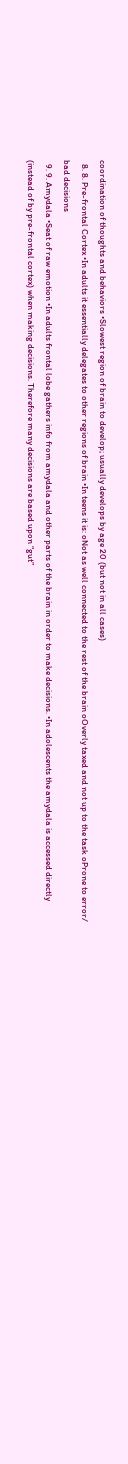coordination of thoughts and behaviors •Slowest region of brain to develop; usually develops by age 20 (but not in all cases)
  8. 8. Pre-frontal Cortex •In adults it essentially delegates to other regions of brain •In teens it is: oNot as well connected to the rest of the brain oOverly taxed and not up to the task oProne to error/ bad decisions
  9. 9. Amydala •Seat of raw emotion •In adults frontal lobe gathers info from amydala and other parts of the brain in order to make decisions. •In adolescents the amydala is accessed directly (instead of by pre-frontal cortex) when making decisions. Therefore many decisions are based upon “gut”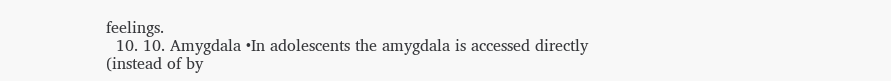feelings.
  10. 10. Amygdala •In adolescents the amygdala is accessed directly (instead of by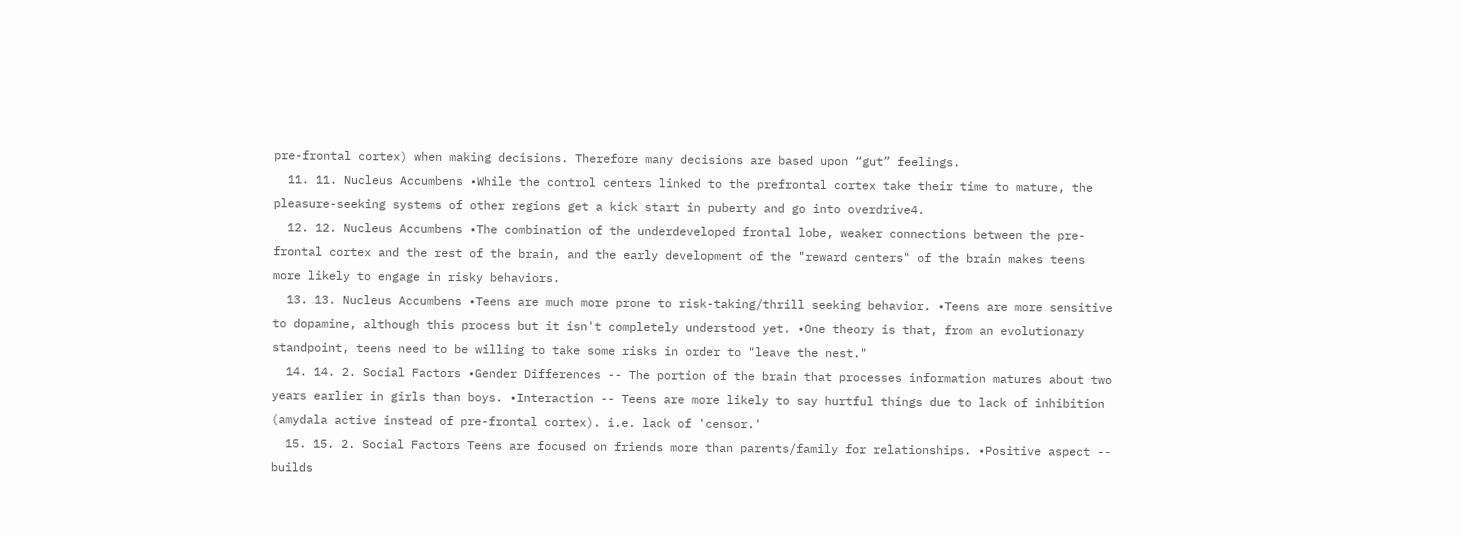pre-frontal cortex) when making decisions. Therefore many decisions are based upon “gut” feelings.
  11. 11. Nucleus Accumbens •While the control centers linked to the prefrontal cortex take their time to mature, the pleasure-seeking systems of other regions get a kick start in puberty and go into overdrive4.
  12. 12. Nucleus Accumbens •The combination of the underdeveloped frontal lobe, weaker connections between the pre-frontal cortex and the rest of the brain, and the early development of the "reward centers" of the brain makes teens more likely to engage in risky behaviors.
  13. 13. Nucleus Accumbens •Teens are much more prone to risk-taking/thrill seeking behavior. •Teens are more sensitive to dopamine, although this process but it isn't completely understood yet. •One theory is that, from an evolutionary standpoint, teens need to be willing to take some risks in order to "leave the nest."
  14. 14. 2. Social Factors •Gender Differences -- The portion of the brain that processes information matures about two years earlier in girls than boys. •Interaction -- Teens are more likely to say hurtful things due to lack of inhibition (amydala active instead of pre-frontal cortex). i.e. lack of 'censor.'
  15. 15. 2. Social Factors Teens are focused on friends more than parents/family for relationships. •Positive aspect -- builds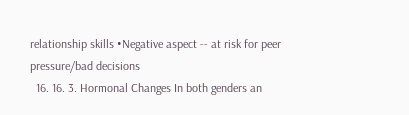relationship skills •Negative aspect -- at risk for peer pressure/bad decisions
  16. 16. 3. Hormonal Changes In both genders an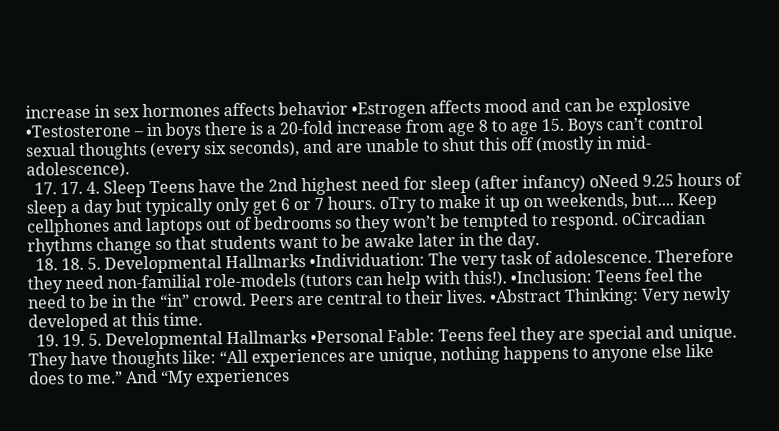increase in sex hormones affects behavior •Estrogen affects mood and can be explosive •Testosterone – in boys there is a 20-fold increase from age 8 to age 15. Boys can’t control sexual thoughts (every six seconds), and are unable to shut this off (mostly in mid- adolescence).
  17. 17. 4. Sleep Teens have the 2nd highest need for sleep (after infancy) oNeed 9.25 hours of sleep a day but typically only get 6 or 7 hours. oTry to make it up on weekends, but.... Keep cellphones and laptops out of bedrooms so they won’t be tempted to respond. oCircadian rhythms change so that students want to be awake later in the day.
  18. 18. 5. Developmental Hallmarks •Individuation: The very task of adolescence. Therefore they need non-familial role-models (tutors can help with this!). •Inclusion: Teens feel the need to be in the “in” crowd. Peers are central to their lives. •Abstract Thinking: Very newly developed at this time.
  19. 19. 5. Developmental Hallmarks •Personal Fable: Teens feel they are special and unique. They have thoughts like: “All experiences are unique, nothing happens to anyone else like does to me.” And “My experiences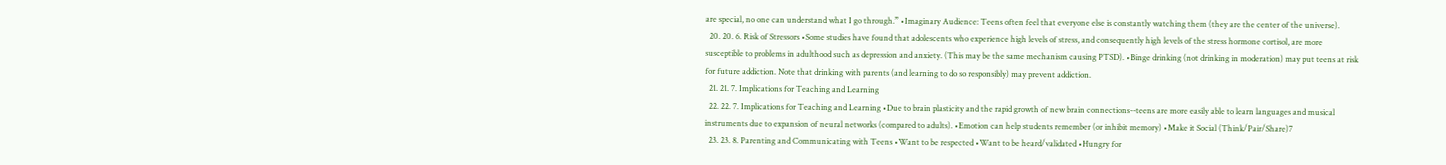are special, no one can understand what I go through.” •Imaginary Audience: Teens often feel that everyone else is constantly watching them (they are the center of the universe).
  20. 20. 6. Risk of Stressors •Some studies have found that adolescents who experience high levels of stress, and consequently high levels of the stress hormone cortisol, are more susceptible to problems in adulthood such as depression and anxiety. (This may be the same mechanism causing PTSD). •Binge drinking (not drinking in moderation) may put teens at risk for future addiction. Note that drinking with parents (and learning to do so responsibly) may prevent addiction.
  21. 21. 7. Implications for Teaching and Learning
  22. 22. 7. Implications for Teaching and Learning •Due to brain plasticity and the rapid growth of new brain connections--teens are more easily able to learn languages and musical instruments due to expansion of neural networks (compared to adults). •Emotion can help students remember (or inhibit memory) •Make it Social (Think/Pair/Share)7
  23. 23. 8. Parenting and Communicating with Teens •Want to be respected •Want to be heard/validated •Hungry for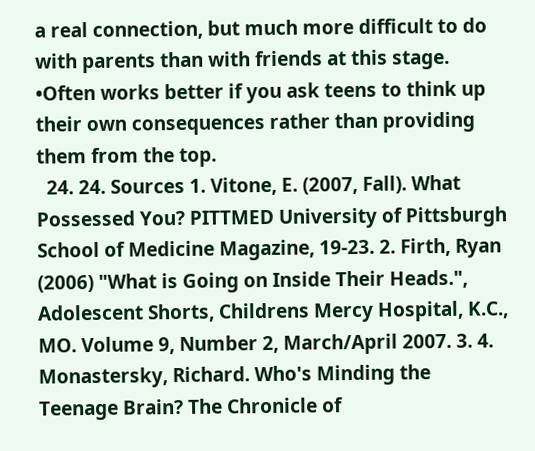a real connection, but much more difficult to do with parents than with friends at this stage. •Often works better if you ask teens to think up their own consequences rather than providing them from the top.
  24. 24. Sources 1. Vitone, E. (2007, Fall). What Possessed You? PITTMED University of Pittsburgh School of Medicine Magazine, 19-23. 2. Firth, Ryan (2006) "What is Going on Inside Their Heads.", Adolescent Shorts, Childrens Mercy Hospital, K.C., MO. Volume 9, Number 2, March/April 2007. 3. 4. Monastersky, Richard. Who's Minding the Teenage Brain? The Chronicle of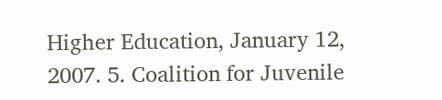Higher Education, January 12, 2007. 5. Coalition for Juvenile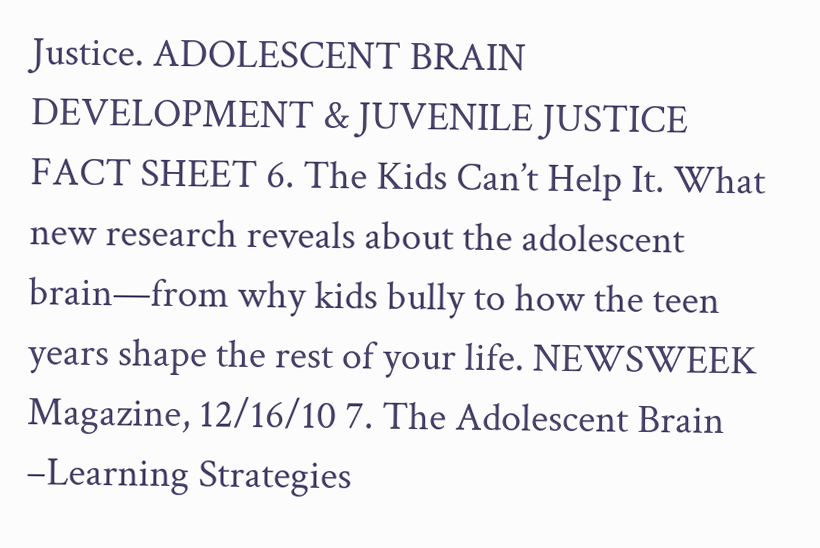Justice. ADOLESCENT BRAIN DEVELOPMENT & JUVENILE JUSTICE FACT SHEET 6. The Kids Can’t Help It. What new research reveals about the adolescent brain—from why kids bully to how the teen years shape the rest of your life. NEWSWEEK Magazine, 12/16/10 7. The Adolescent Brain –Learning Strategies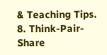& Teaching Tips. 8. Think-Pair-Share